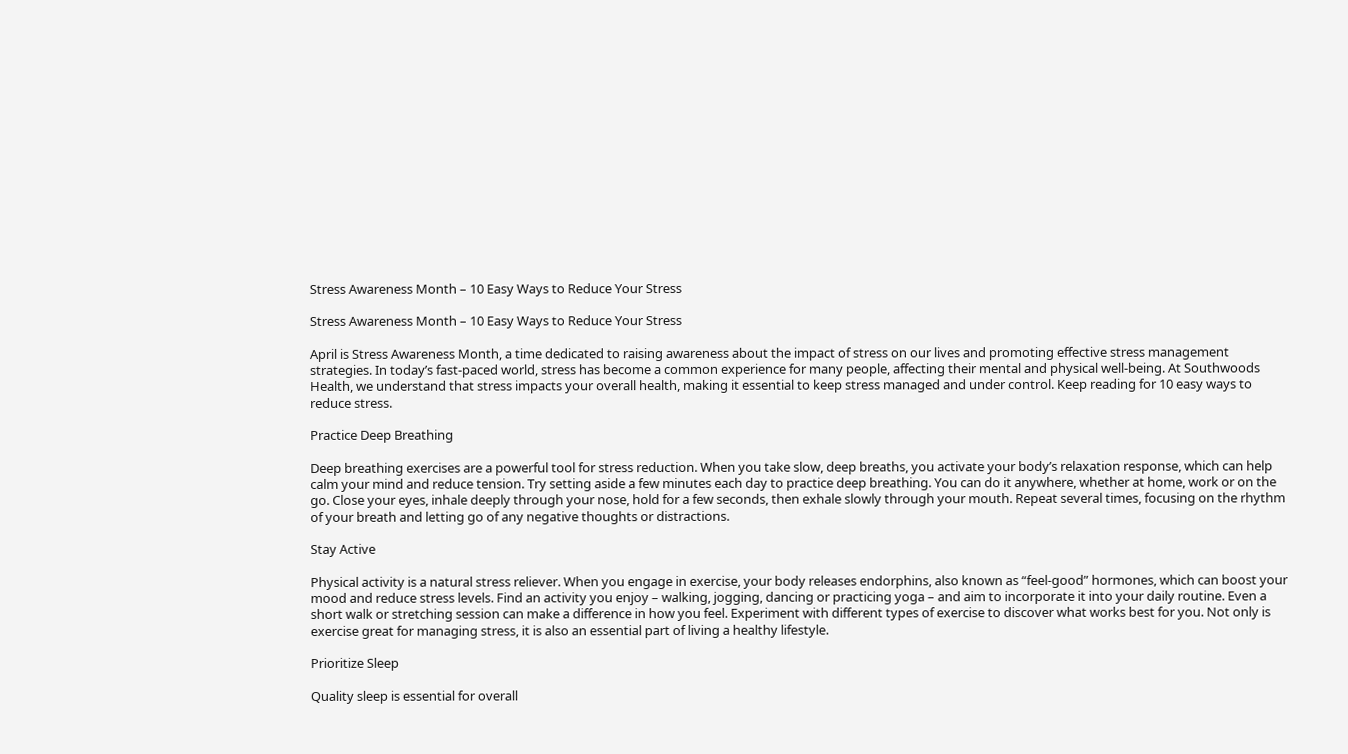Stress Awareness Month – 10 Easy Ways to Reduce Your Stress

Stress Awareness Month – 10 Easy Ways to Reduce Your Stress

April is Stress Awareness Month, a time dedicated to raising awareness about the impact of stress on our lives and promoting effective stress management strategies. In today’s fast-paced world, stress has become a common experience for many people, affecting their mental and physical well-being. At Southwoods Health, we understand that stress impacts your overall health, making it essential to keep stress managed and under control. Keep reading for 10 easy ways to reduce stress.

Practice Deep Breathing

Deep breathing exercises are a powerful tool for stress reduction. When you take slow, deep breaths, you activate your body’s relaxation response, which can help calm your mind and reduce tension. Try setting aside a few minutes each day to practice deep breathing. You can do it anywhere, whether at home, work or on the go. Close your eyes, inhale deeply through your nose, hold for a few seconds, then exhale slowly through your mouth. Repeat several times, focusing on the rhythm of your breath and letting go of any negative thoughts or distractions.

Stay Active

Physical activity is a natural stress reliever. When you engage in exercise, your body releases endorphins, also known as “feel-good” hormones, which can boost your mood and reduce stress levels. Find an activity you enjoy – walking, jogging, dancing or practicing yoga – and aim to incorporate it into your daily routine. Even a short walk or stretching session can make a difference in how you feel. Experiment with different types of exercise to discover what works best for you. Not only is exercise great for managing stress, it is also an essential part of living a healthy lifestyle.

Prioritize Sleep

Quality sleep is essential for overall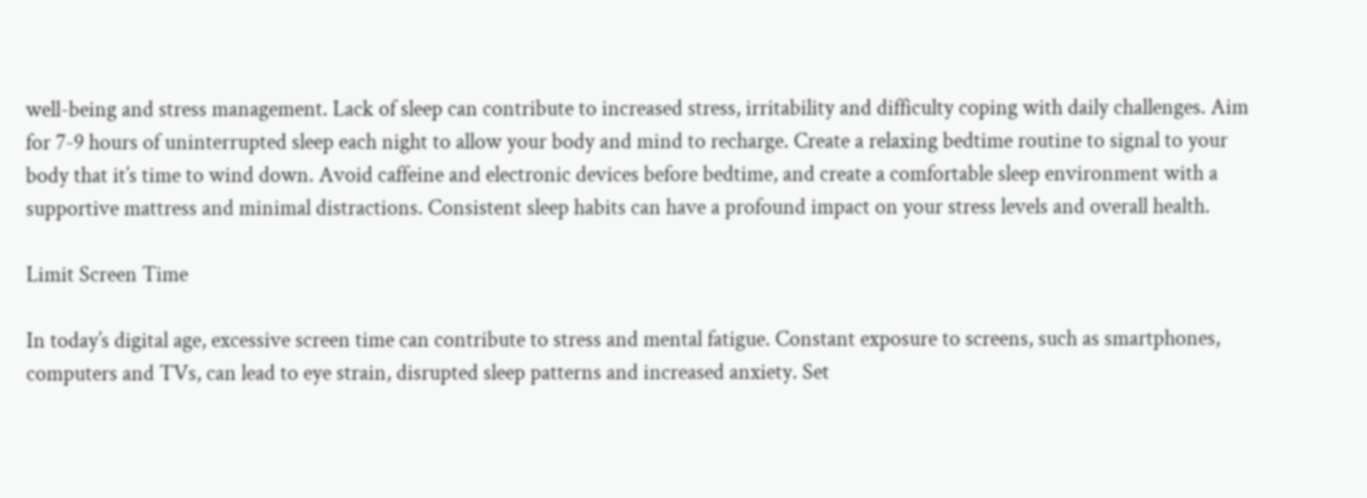well-being and stress management. Lack of sleep can contribute to increased stress, irritability and difficulty coping with daily challenges. Aim for 7-9 hours of uninterrupted sleep each night to allow your body and mind to recharge. Create a relaxing bedtime routine to signal to your body that it’s time to wind down. Avoid caffeine and electronic devices before bedtime, and create a comfortable sleep environment with a supportive mattress and minimal distractions. Consistent sleep habits can have a profound impact on your stress levels and overall health.

Limit Screen Time

In today’s digital age, excessive screen time can contribute to stress and mental fatigue. Constant exposure to screens, such as smartphones, computers and TVs, can lead to eye strain, disrupted sleep patterns and increased anxiety. Set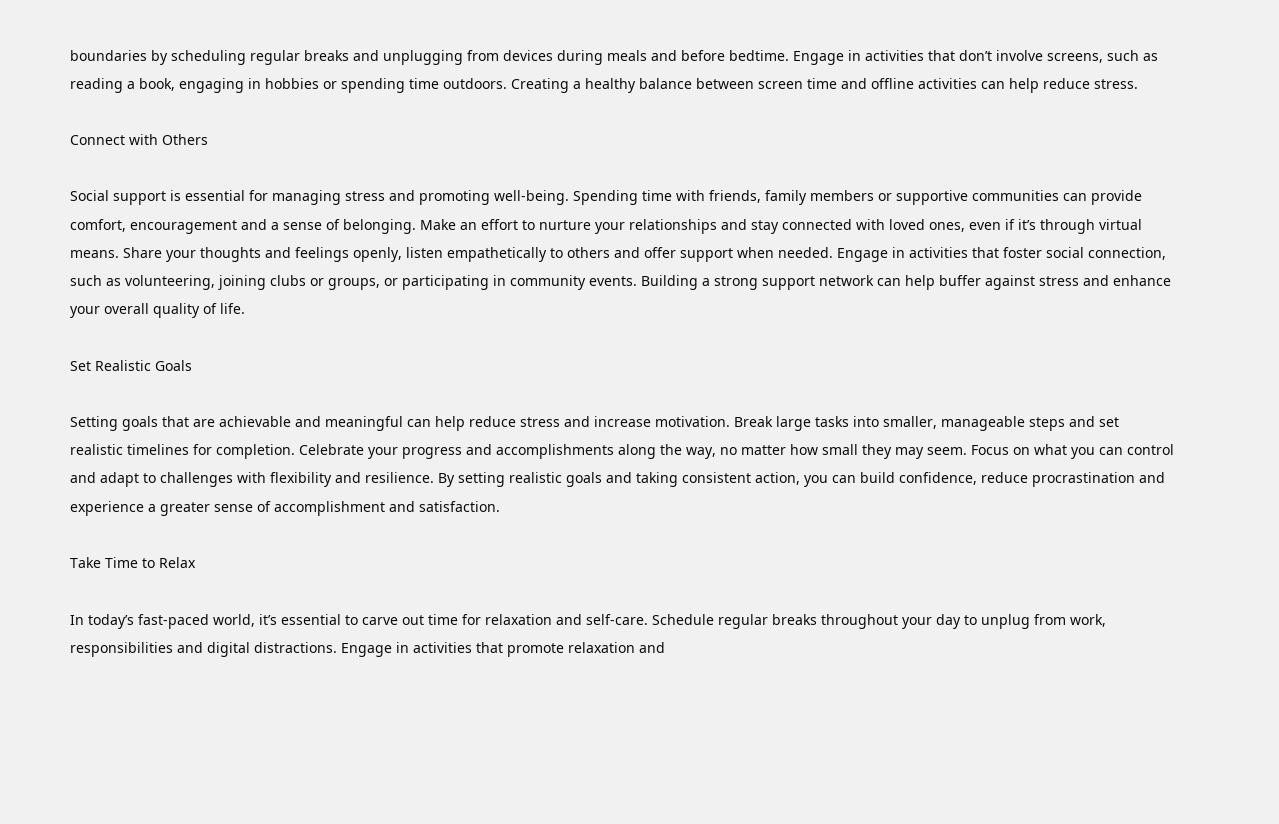boundaries by scheduling regular breaks and unplugging from devices during meals and before bedtime. Engage in activities that don’t involve screens, such as reading a book, engaging in hobbies or spending time outdoors. Creating a healthy balance between screen time and offline activities can help reduce stress.

Connect with Others

Social support is essential for managing stress and promoting well-being. Spending time with friends, family members or supportive communities can provide comfort, encouragement and a sense of belonging. Make an effort to nurture your relationships and stay connected with loved ones, even if it’s through virtual means. Share your thoughts and feelings openly, listen empathetically to others and offer support when needed. Engage in activities that foster social connection, such as volunteering, joining clubs or groups, or participating in community events. Building a strong support network can help buffer against stress and enhance your overall quality of life.

Set Realistic Goals

Setting goals that are achievable and meaningful can help reduce stress and increase motivation. Break large tasks into smaller, manageable steps and set realistic timelines for completion. Celebrate your progress and accomplishments along the way, no matter how small they may seem. Focus on what you can control and adapt to challenges with flexibility and resilience. By setting realistic goals and taking consistent action, you can build confidence, reduce procrastination and experience a greater sense of accomplishment and satisfaction.

Take Time to Relax

In today’s fast-paced world, it’s essential to carve out time for relaxation and self-care. Schedule regular breaks throughout your day to unplug from work, responsibilities and digital distractions. Engage in activities that promote relaxation and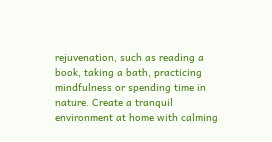rejuvenation, such as reading a book, taking a bath, practicing mindfulness or spending time in nature. Create a tranquil environment at home with calming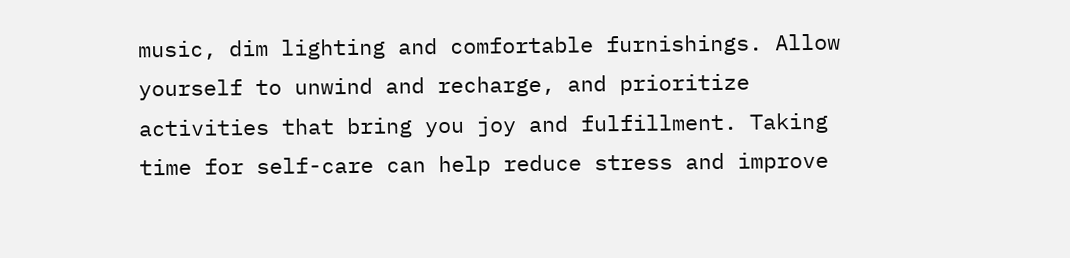music, dim lighting and comfortable furnishings. Allow yourself to unwind and recharge, and prioritize activities that bring you joy and fulfillment. Taking time for self-care can help reduce stress and improve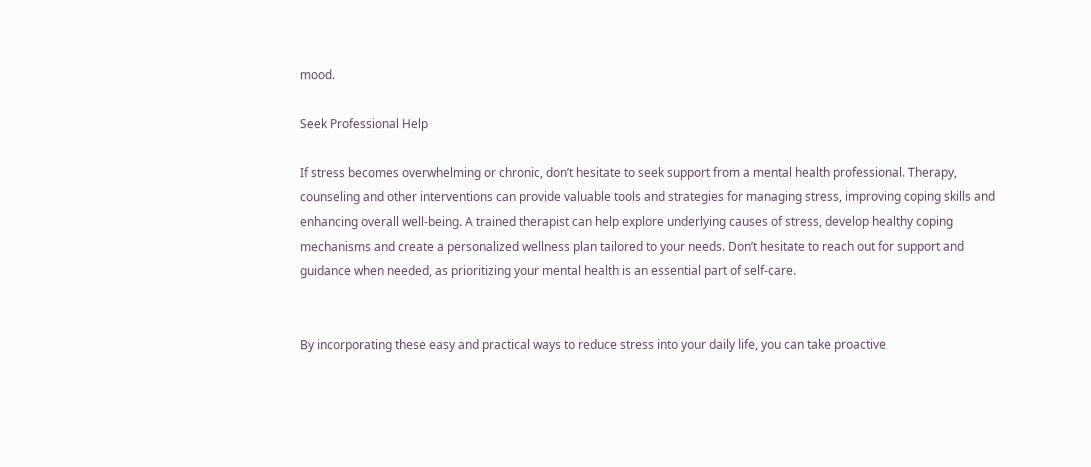mood.

Seek Professional Help

If stress becomes overwhelming or chronic, don’t hesitate to seek support from a mental health professional. Therapy, counseling and other interventions can provide valuable tools and strategies for managing stress, improving coping skills and enhancing overall well-being. A trained therapist can help explore underlying causes of stress, develop healthy coping mechanisms and create a personalized wellness plan tailored to your needs. Don’t hesitate to reach out for support and guidance when needed, as prioritizing your mental health is an essential part of self-care.


By incorporating these easy and practical ways to reduce stress into your daily life, you can take proactive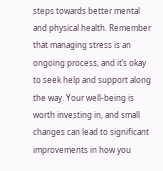steps towards better mental and physical health. Remember that managing stress is an ongoing process, and it’s okay to seek help and support along the way. Your well-being is worth investing in, and small changes can lead to significant improvements in how you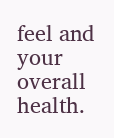feel and your overall health.